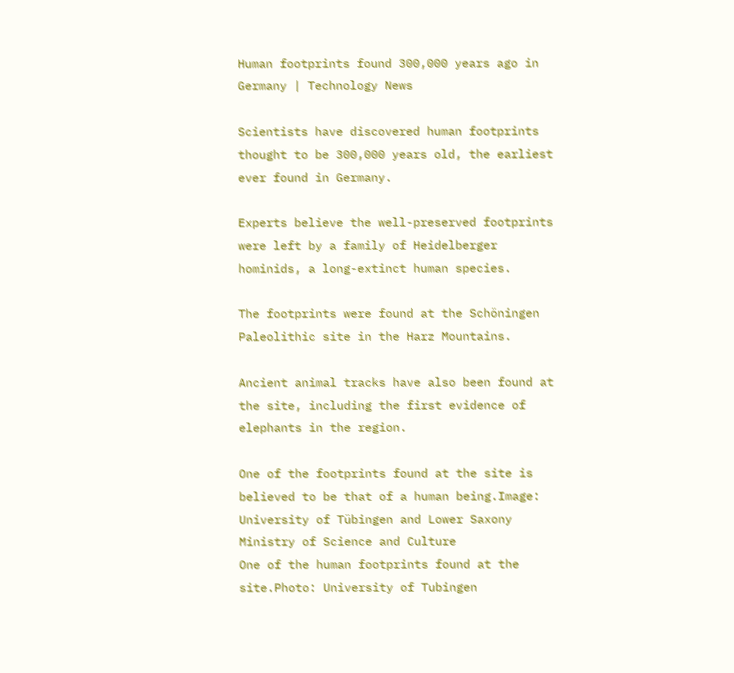Human footprints found 300,000 years ago in Germany | Technology News

Scientists have discovered human footprints thought to be 300,000 years old, the earliest ever found in Germany.

Experts believe the well-preserved footprints were left by a family of Heidelberger hominids, a long-extinct human species.

The footprints were found at the Schöningen Paleolithic site in the Harz Mountains.

Ancient animal tracks have also been found at the site, including the first evidence of elephants in the region.

One of the footprints found at the site is believed to be that of a human being.Image: University of Tübingen and Lower Saxony Ministry of Science and Culture
One of the human footprints found at the site.Photo: University of Tubingen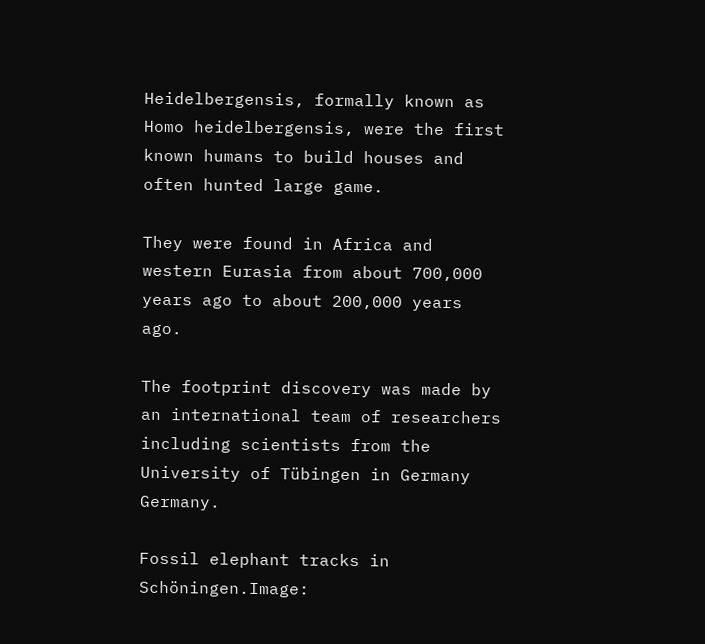Heidelbergensis, formally known as Homo heidelbergensis, were the first known humans to build houses and often hunted large game.

They were found in Africa and western Eurasia from about 700,000 years ago to about 200,000 years ago.

The footprint discovery was made by an international team of researchers including scientists from the University of Tübingen in Germany Germany.

Fossil elephant tracks in Schöningen.Image: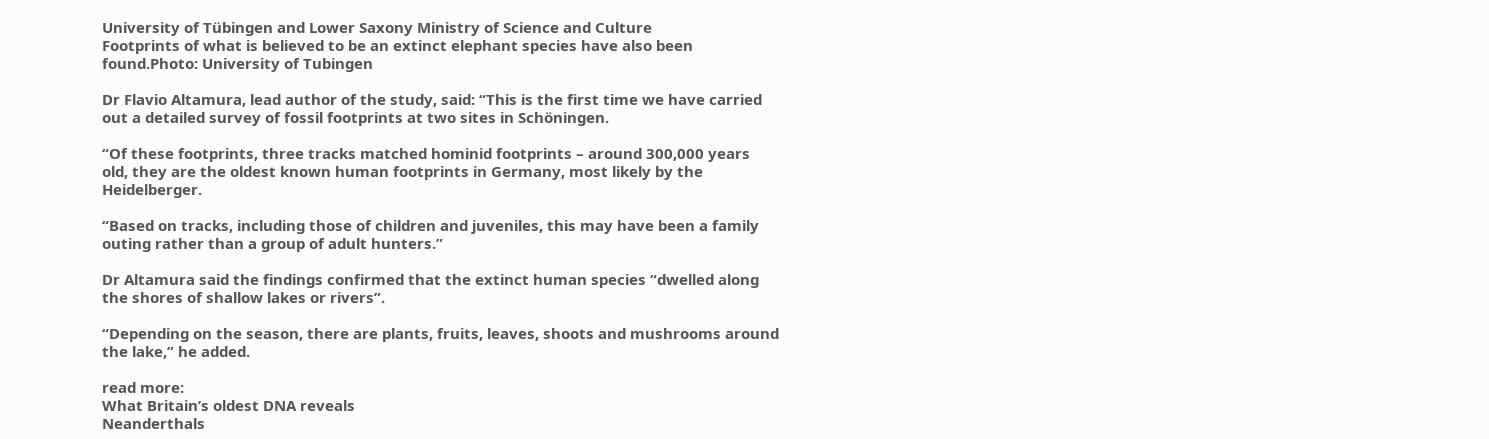University of Tübingen and Lower Saxony Ministry of Science and Culture
Footprints of what is believed to be an extinct elephant species have also been found.Photo: University of Tubingen

Dr Flavio Altamura, lead author of the study, said: “This is the first time we have carried out a detailed survey of fossil footprints at two sites in Schöningen.

“Of these footprints, three tracks matched hominid footprints – around 300,000 years old, they are the oldest known human footprints in Germany, most likely by the Heidelberger.

“Based on tracks, including those of children and juveniles, this may have been a family outing rather than a group of adult hunters.”

Dr Altamura said the findings confirmed that the extinct human species “dwelled along the shores of shallow lakes or rivers”.

“Depending on the season, there are plants, fruits, leaves, shoots and mushrooms around the lake,” he added.

read more:
What Britain’s oldest DNA reveals
Neanderthals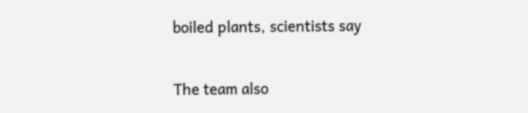boiled plants, scientists say

The team also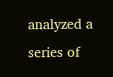analyzed a series of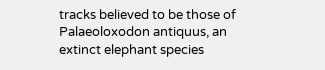tracks believed to be those of Palaeoloxodon antiquus, an extinct elephant species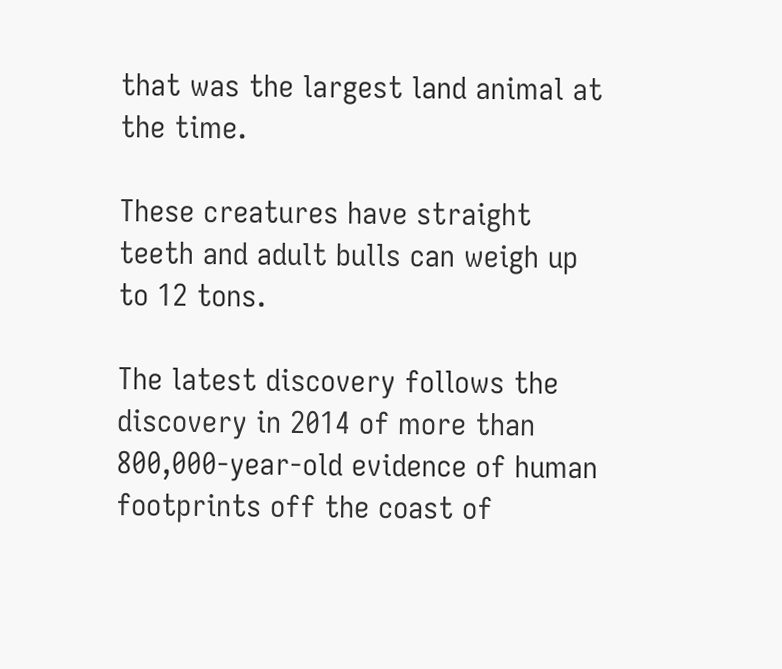that was the largest land animal at the time.

These creatures have straight teeth and adult bulls can weigh up to 12 tons.

The latest discovery follows the discovery in 2014 of more than 800,000-year-old evidence of human footprints off the coast of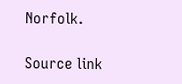Norfolk.

Source link